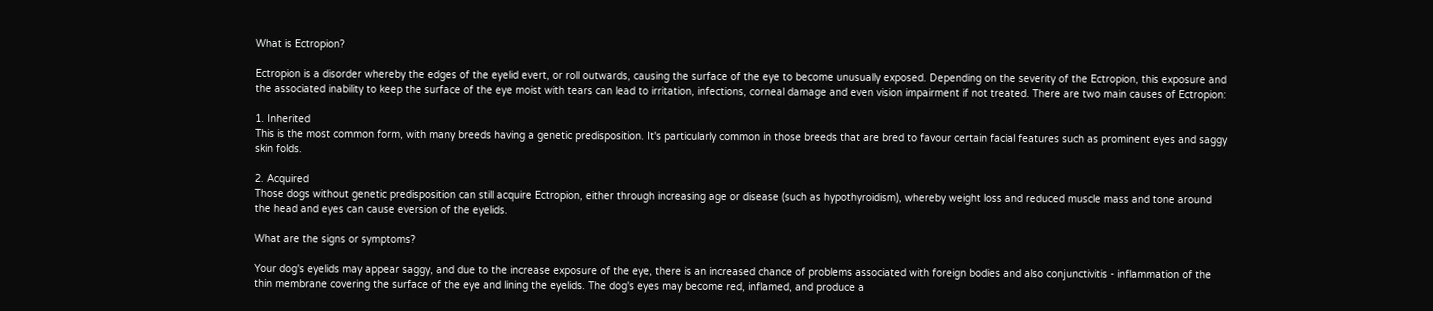What is Ectropion?

Ectropion is a disorder whereby the edges of the eyelid evert, or roll outwards, causing the surface of the eye to become unusually exposed. Depending on the severity of the Ectropion, this exposure and the associated inability to keep the surface of the eye moist with tears can lead to irritation, infections, corneal damage and even vision impairment if not treated. There are two main causes of Ectropion:

1. Inherited
This is the most common form, with many breeds having a genetic predisposition. It's particularly common in those breeds that are bred to favour certain facial features such as prominent eyes and saggy skin folds.

2. Acquired
Those dogs without genetic predisposition can still acquire Ectropion, either through increasing age or disease (such as hypothyroidism), whereby weight loss and reduced muscle mass and tone around the head and eyes can cause eversion of the eyelids.

What are the signs or symptoms?

Your dog's eyelids may appear saggy, and due to the increase exposure of the eye, there is an increased chance of problems associated with foreign bodies and also conjunctivitis - inflammation of the thin membrane covering the surface of the eye and lining the eyelids. The dog's eyes may become red, inflamed, and produce a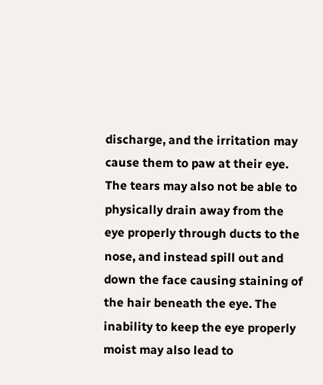discharge, and the irritation may cause them to paw at their eye. The tears may also not be able to physically drain away from the eye properly through ducts to the nose, and instead spill out and down the face causing staining of the hair beneath the eye. The inability to keep the eye properly moist may also lead to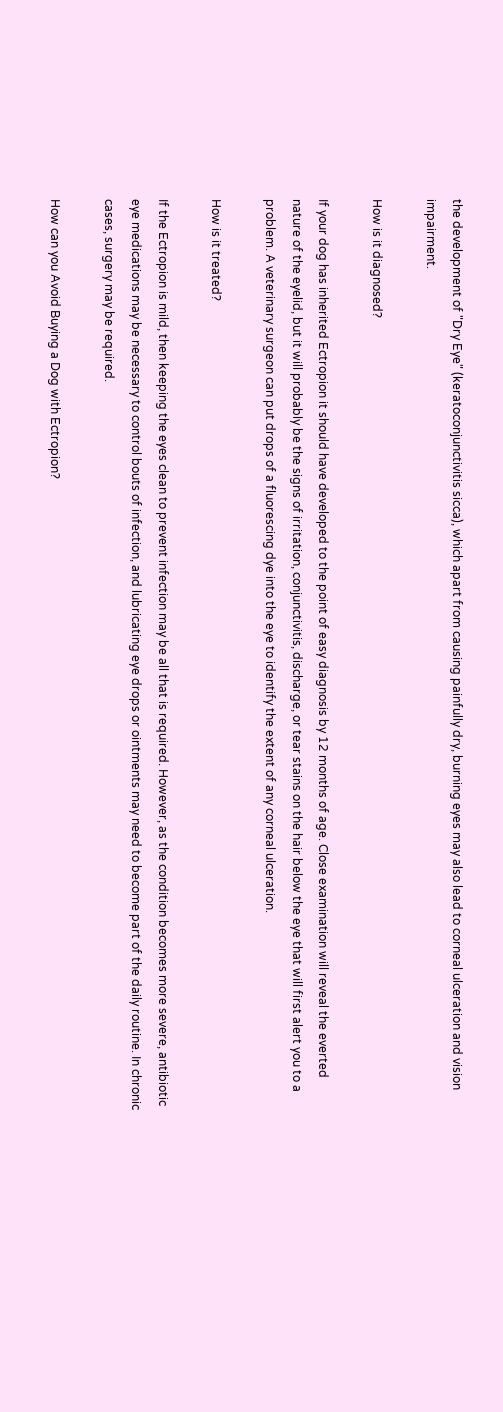the development of "Dry Eye" (keratoconjunctivitis sicca), which apart from causing painfully dry, burning eyes may also lead to corneal ulceration and vision impairment.

How is it diagnosed?

If your dog has inherited Ectropion it should have developed to the point of easy diagnosis by 12 months of age. Close examination will reveal the everted nature of the eyelid, but it will probably be the signs of irritation, conjunctivitis, discharge, or tear stains on the hair below the eye that will first alert you to a problem. A veterinary surgeon can put drops of a fluorescing dye into the eye to identify the extent of any corneal ulceration.

How is it treated?

If the Ectropion is mild, then keeping the eyes clean to prevent infection may be all that is required. However, as the condition becomes more severe, antibiotic eye medications may be necessary to control bouts of infection, and lubricating eye drops or ointments may need to become part of the daily routine. In chronic cases, surgery may be required.

How can you Avoid Buying a Dog with Ectropion?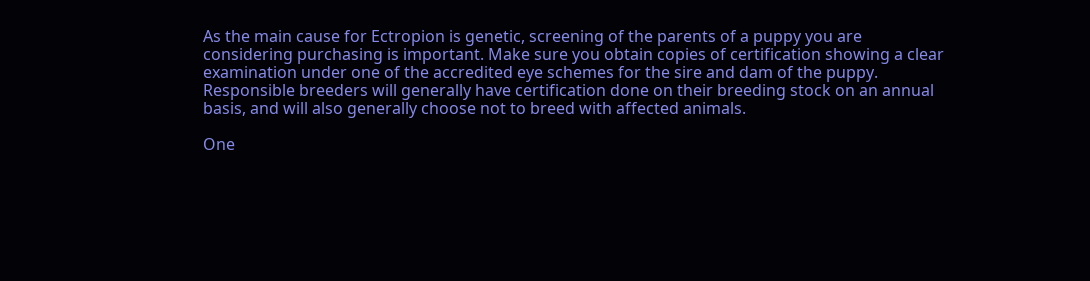As the main cause for Ectropion is genetic, screening of the parents of a puppy you are considering purchasing is important. Make sure you obtain copies of certification showing a clear examination under one of the accredited eye schemes for the sire and dam of the puppy. Responsible breeders will generally have certification done on their breeding stock on an annual basis, and will also generally choose not to breed with affected animals.

One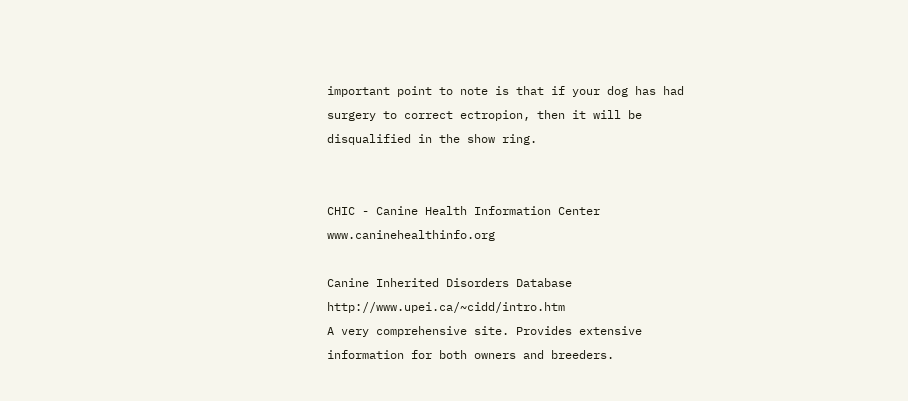important point to note is that if your dog has had surgery to correct ectropion, then it will be disqualified in the show ring.


CHIC - Canine Health Information Center www.caninehealthinfo.org

Canine Inherited Disorders Database http://www.upei.ca/~cidd/intro.htm
A very comprehensive site. Provides extensive information for both owners and breeders.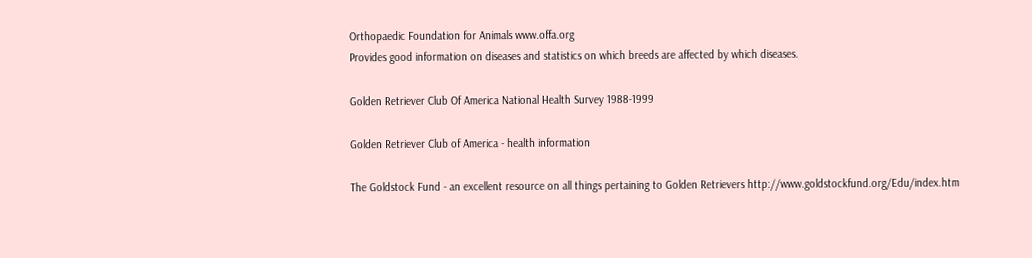Orthopaedic Foundation for Animals www.offa.org
Provides good information on diseases and statistics on which breeds are affected by which diseases.

Golden Retriever Club Of America National Health Survey 1988-1999

Golden Retriever Club of America - health information

The Goldstock Fund - an excellent resource on all things pertaining to Golden Retrievers http://www.goldstockfund.org/Edu/index.htm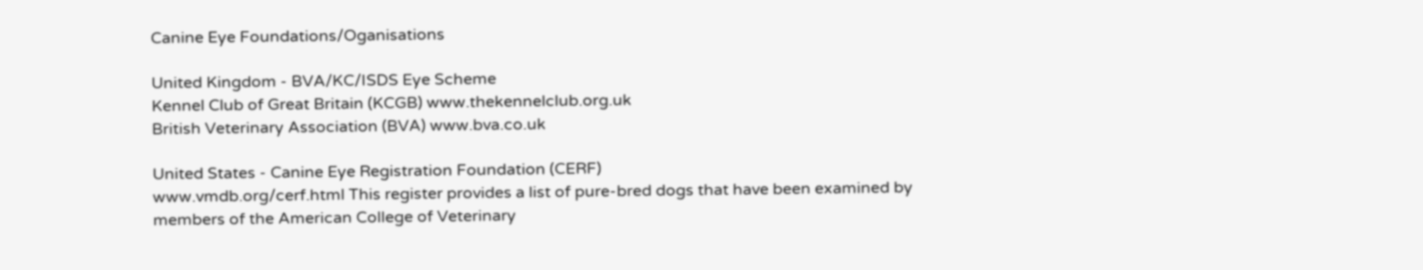Canine Eye Foundations/Oganisations

United Kingdom - BVA/KC/ISDS Eye Scheme
Kennel Club of Great Britain (KCGB) www.thekennelclub.org.uk
British Veterinary Association (BVA) www.bva.co.uk

United States - Canine Eye Registration Foundation (CERF)
www.vmdb.org/cerf.html This register provides a list of pure-bred dogs that have been examined by members of the American College of Veterinary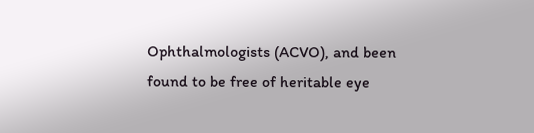Ophthalmologists (ACVO), and been found to be free of heritable eye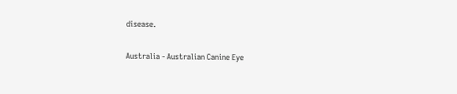disease.

Australia - Australian Canine Eye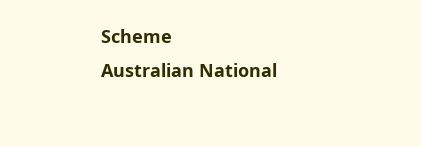Scheme
Australian National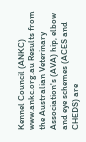Kennel Council (ANKC) www.ankc.org.au Results from the Australian Veterinary Association's (AVA) hip, elbow and eye schemes (ACES and CHEDS) are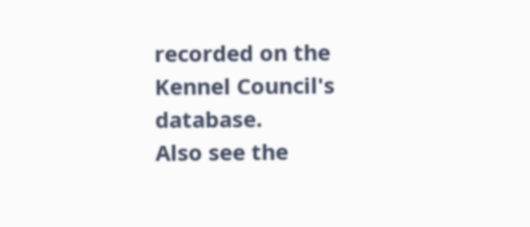recorded on the Kennel Council's database.
Also see the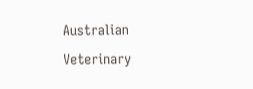Australian Veterinary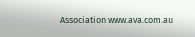Association www.ava.com.au